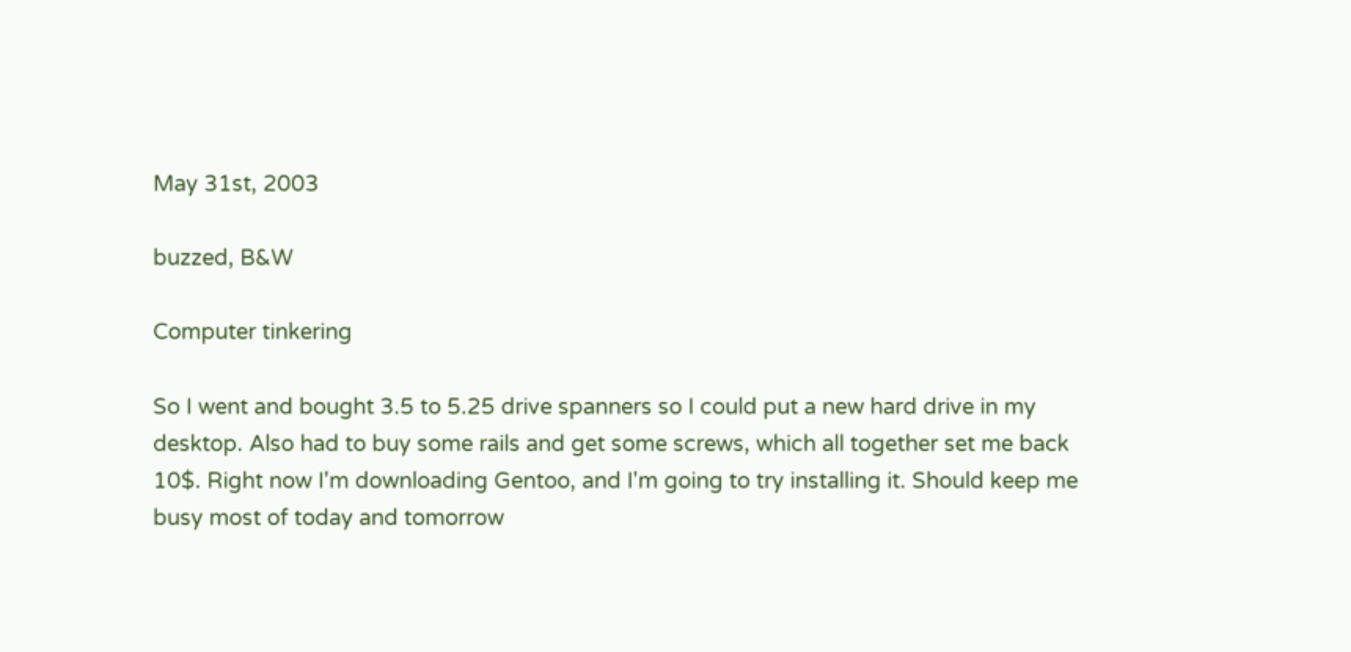May 31st, 2003

buzzed, B&W

Computer tinkering

So I went and bought 3.5 to 5.25 drive spanners so I could put a new hard drive in my desktop. Also had to buy some rails and get some screws, which all together set me back 10$. Right now I'm downloading Gentoo, and I'm going to try installing it. Should keep me busy most of today and tomorrow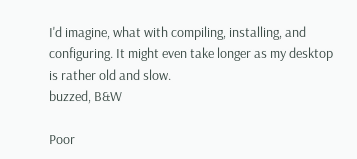I'd imagine, what with compiling, installing, and configuring. It might even take longer as my desktop is rather old and slow.
buzzed, B&W

Poor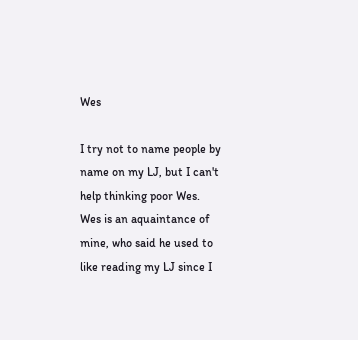Wes

I try not to name people by name on my LJ, but I can't help thinking poor Wes. Wes is an aquaintance of mine, who said he used to like reading my LJ since I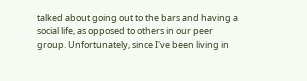talked about going out to the bars and having a social life, as opposed to others in our peer group. Unfortunately, since I've been living in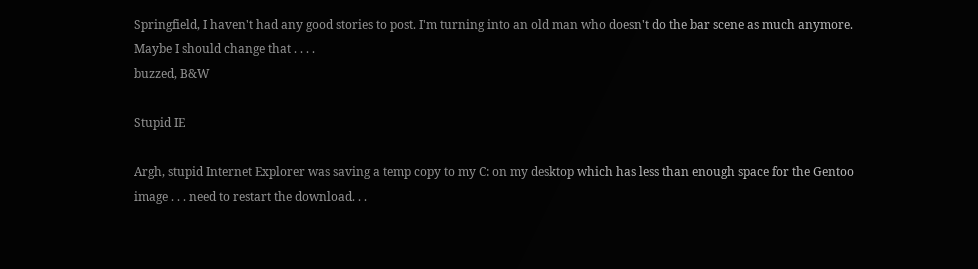Springfield, I haven't had any good stories to post. I'm turning into an old man who doesn't do the bar scene as much anymore. Maybe I should change that . . . .
buzzed, B&W

Stupid IE

Argh, stupid Internet Explorer was saving a temp copy to my C: on my desktop which has less than enough space for the Gentoo image . . . need to restart the download. . .